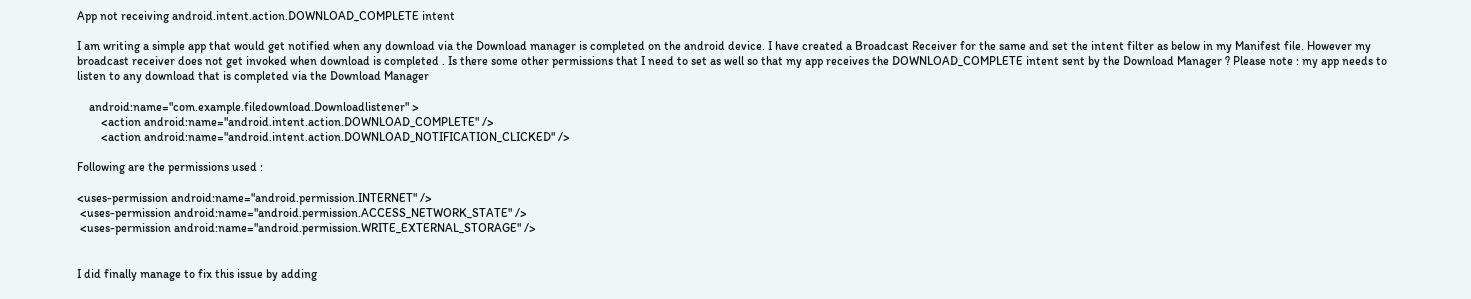App not receiving android.intent.action.DOWNLOAD_COMPLETE intent

I am writing a simple app that would get notified when any download via the Download manager is completed on the android device. I have created a Broadcast Receiver for the same and set the intent filter as below in my Manifest file. However my broadcast receiver does not get invoked when download is completed . Is there some other permissions that I need to set as well so that my app receives the DOWNLOAD_COMPLETE intent sent by the Download Manager ? Please note : my app needs to listen to any download that is completed via the Download Manager

    android:name="com.example.filedownload.Downloadlistener" >
        <action android:name="android.intent.action.DOWNLOAD_COMPLETE" />
        <action android:name="android.intent.action.DOWNLOAD_NOTIFICATION_CLICKED" />

Following are the permissions used :

<uses-permission android:name="android.permission.INTERNET" />
 <uses-permission android:name="android.permission.ACCESS_NETWORK_STATE" />
 <uses-permission android:name="android.permission.WRITE_EXTERNAL_STORAGE" />


I did finally manage to fix this issue by adding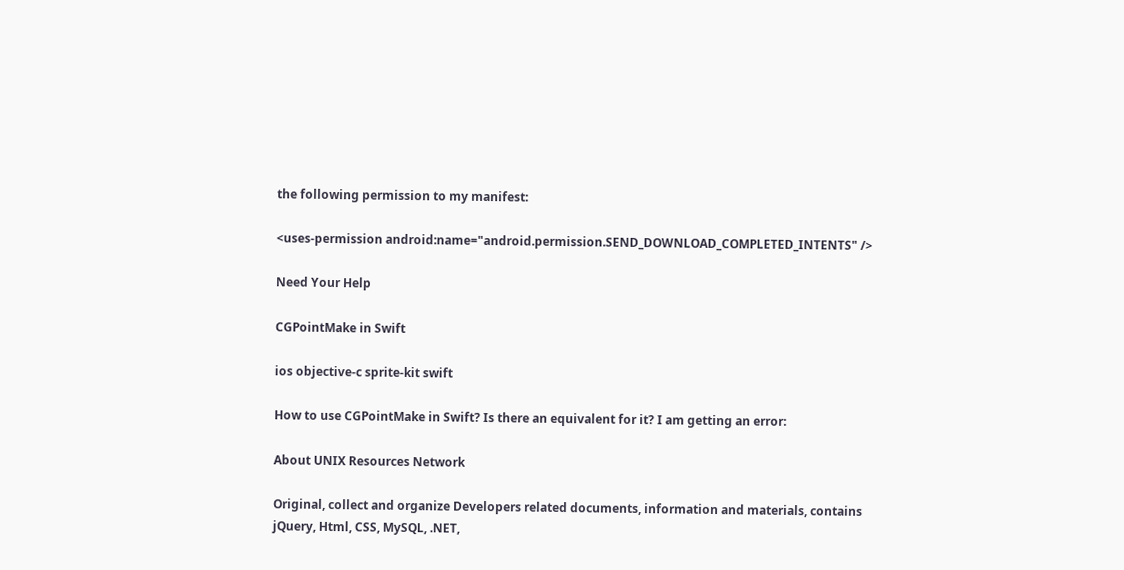the following permission to my manifest:

<uses-permission android:name="android.permission.SEND_DOWNLOAD_COMPLETED_INTENTS" />

Need Your Help

CGPointMake in Swift

ios objective-c sprite-kit swift

How to use CGPointMake in Swift? Is there an equivalent for it? I am getting an error:

About UNIX Resources Network

Original, collect and organize Developers related documents, information and materials, contains jQuery, Html, CSS, MySQL, .NET,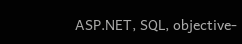ASP.NET, SQL, objective-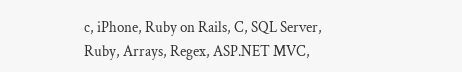c, iPhone, Ruby on Rails, C, SQL Server, Ruby, Arrays, Regex, ASP.NET MVC,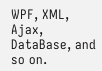WPF, XML, Ajax, DataBase, and so on.